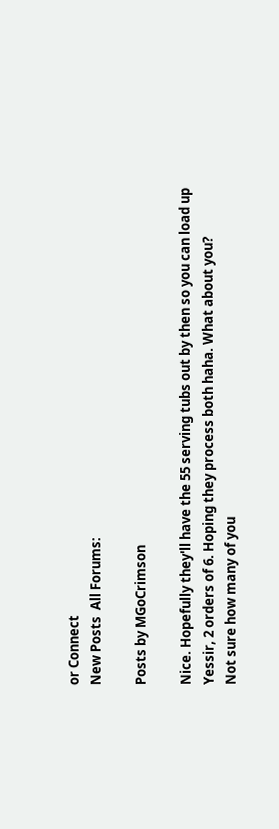or Connect
New Posts  All Forums:

Posts by MGoCrimson

Nice. Hopefully they'll have the 55 serving tubs out by then so you can load up
Yessir, 2 orders of 6. Hoping they process both haha. What about you?
Not sure how many of you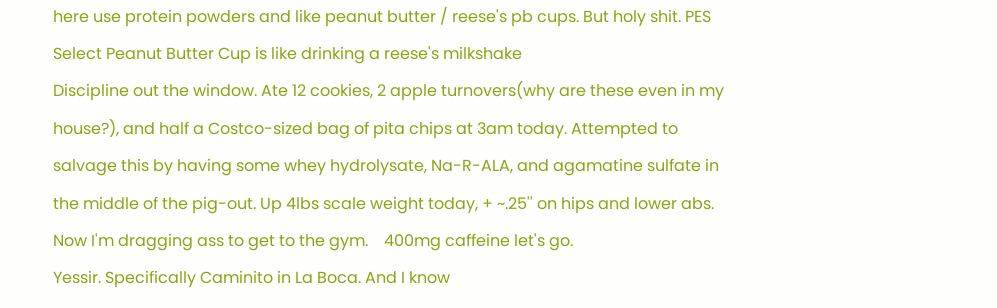here use protein powders and like peanut butter / reese's pb cups. But holy shit. PES Select Peanut Butter Cup is like drinking a reese's milkshake
Discipline out the window. Ate 12 cookies, 2 apple turnovers(why are these even in my house?), and half a Costco-sized bag of pita chips at 3am today. Attempted to salvage this by having some whey hydrolysate, Na-R-ALA, and agamatine sulfate in the middle of the pig-out. Up 4lbs scale weight today, + ~.25'' on hips and lower abs. Now I'm dragging ass to get to the gym.    400mg caffeine let's go.
Yessir. Specifically Caminito in La Boca. And I know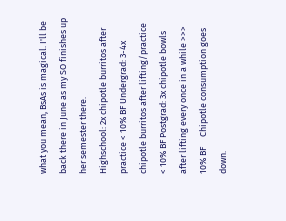what you mean, BsAs is magical. I'll be back there in June as my SO finishes up her semester there.
Highschool: 2x chipotle burritos after practice < 10% BF Undergrad: 3-4x chipotle burritos after lifting/practice < 10% BF Postgrad: 3x chipotle bowls after lifting every once in a while >>> 10% BF     Chipotle consumption goes down.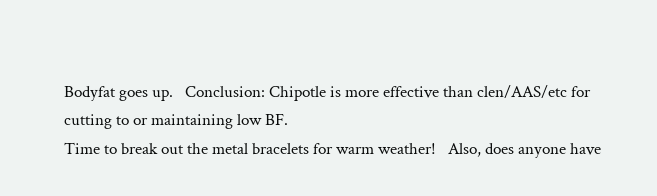Bodyfat goes up.   Conclusion: Chipotle is more effective than clen/AAS/etc for cutting to or maintaining low BF.
Time to break out the metal bracelets for warm weather!   Also, does anyone have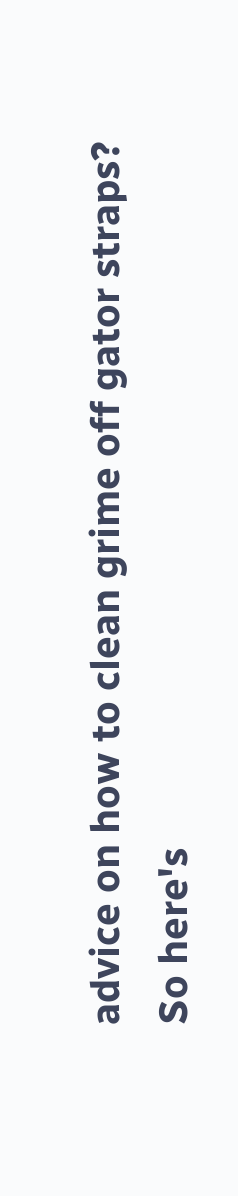advice on how to clean grime off gator straps?
So here's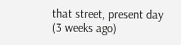that street, present day (3 weeks ago)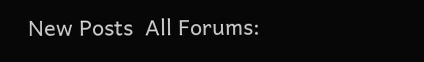New Posts  All Forums: